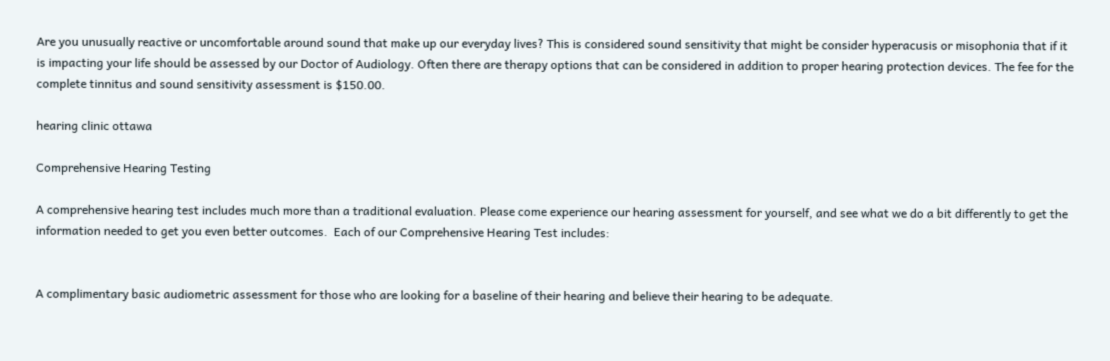Are you unusually reactive or uncomfortable around sound that make up our everyday lives? This is considered sound sensitivity that might be consider hyperacusis or misophonia that if it is impacting your life should be assessed by our Doctor of Audiology. Often there are therapy options that can be considered in addition to proper hearing protection devices. The fee for the complete tinnitus and sound sensitivity assessment is $150.00.

hearing clinic ottawa

Comprehensive Hearing Testing

A comprehensive hearing test includes much more than a traditional evaluation. Please come experience our hearing assessment for yourself, and see what we do a bit differently to get the information needed to get you even better outcomes.  Each of our Comprehensive Hearing Test includes:


A complimentary basic audiometric assessment for those who are looking for a baseline of their hearing and believe their hearing to be adequate.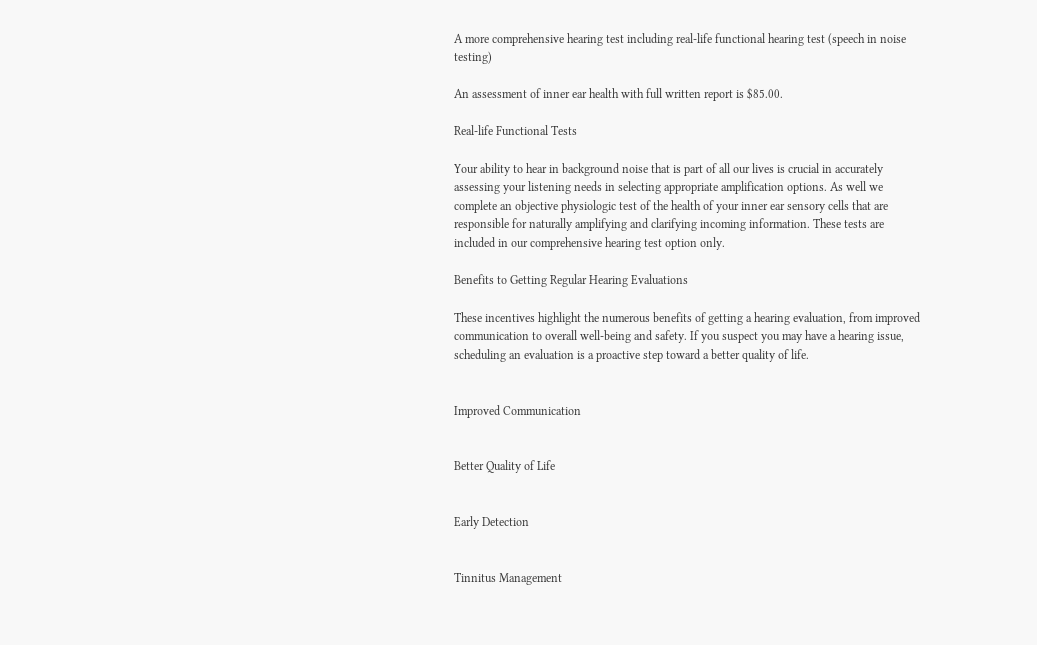A more comprehensive hearing test including real-life functional hearing test (speech in noise testing)

An assessment of inner ear health with full written report is $85.00.

Real-life Functional Tests

Your ability to hear in background noise that is part of all our lives is crucial in accurately assessing your listening needs in selecting appropriate amplification options. As well we complete an objective physiologic test of the health of your inner ear sensory cells that are responsible for naturally amplifying and clarifying incoming information. These tests are included in our comprehensive hearing test option only.

Benefits to Getting Regular Hearing Evaluations

These incentives highlight the numerous benefits of getting a hearing evaluation, from improved communication to overall well-being and safety. If you suspect you may have a hearing issue, scheduling an evaluation is a proactive step toward a better quality of life.


Improved Communication


Better Quality of Life


Early Detection


Tinnitus Management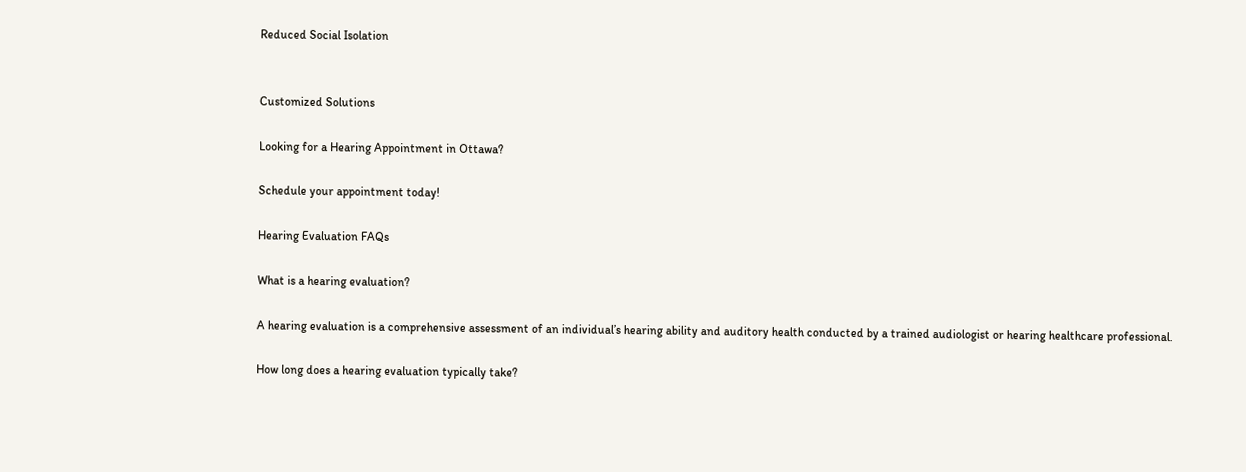Reduced Social Isolation


Customized Solutions

Looking for a Hearing Appointment in Ottawa?

Schedule your appointment today!

Hearing Evaluation FAQs

What is a hearing evaluation?

A hearing evaluation is a comprehensive assessment of an individual’s hearing ability and auditory health conducted by a trained audiologist or hearing healthcare professional.

How long does a hearing evaluation typically take?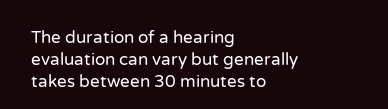The duration of a hearing evaluation can vary but generally takes between 30 minutes to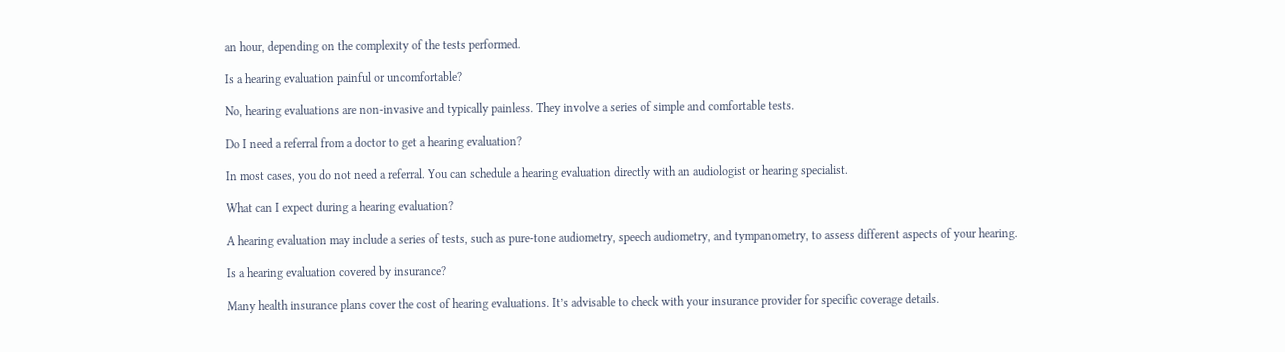an hour, depending on the complexity of the tests performed.

Is a hearing evaluation painful or uncomfortable?

No, hearing evaluations are non-invasive and typically painless. They involve a series of simple and comfortable tests.

Do I need a referral from a doctor to get a hearing evaluation?

In most cases, you do not need a referral. You can schedule a hearing evaluation directly with an audiologist or hearing specialist.

What can I expect during a hearing evaluation?

A hearing evaluation may include a series of tests, such as pure-tone audiometry, speech audiometry, and tympanometry, to assess different aspects of your hearing.

Is a hearing evaluation covered by insurance?

Many health insurance plans cover the cost of hearing evaluations. It’s advisable to check with your insurance provider for specific coverage details.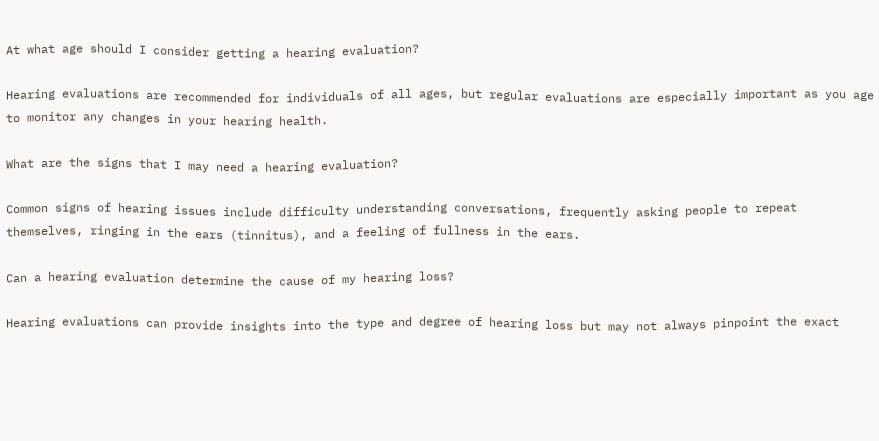At what age should I consider getting a hearing evaluation?

Hearing evaluations are recommended for individuals of all ages, but regular evaluations are especially important as you age to monitor any changes in your hearing health.

What are the signs that I may need a hearing evaluation?

Common signs of hearing issues include difficulty understanding conversations, frequently asking people to repeat themselves, ringing in the ears (tinnitus), and a feeling of fullness in the ears.

Can a hearing evaluation determine the cause of my hearing loss?

Hearing evaluations can provide insights into the type and degree of hearing loss but may not always pinpoint the exact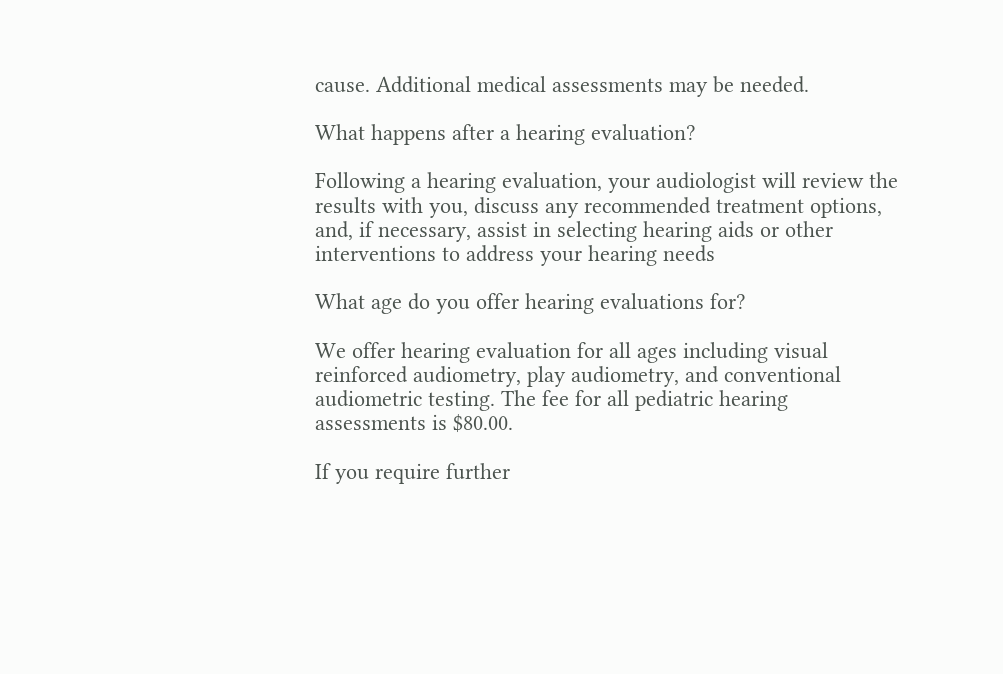cause. Additional medical assessments may be needed.

What happens after a hearing evaluation?

Following a hearing evaluation, your audiologist will review the results with you, discuss any recommended treatment options, and, if necessary, assist in selecting hearing aids or other interventions to address your hearing needs

What age do you offer hearing evaluations for?

We offer hearing evaluation for all ages including visual reinforced audiometry, play audiometry, and conventional audiometric testing. The fee for all pediatric hearing assessments is $80.00.

If you require further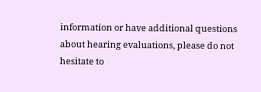information or have additional questions about hearing evaluations, please do not hesitate to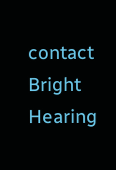contact Bright Hearing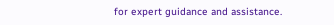for expert guidance and assistance.